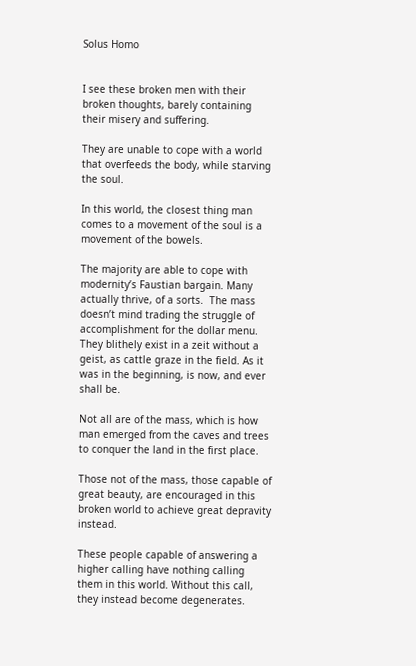Solus Homo


I see these broken men with their broken thoughts, barely containing their misery and suffering.

They are unable to cope with a world that overfeeds the body, while starving the soul.

In this world, the closest thing man comes to a movement of the soul is a movement of the bowels.

The majority are able to cope with modernity’s Faustian bargain. Many actually thrive, of a sorts.  The mass doesn’t mind trading the struggle of accomplishment for the dollar menu.  They blithely exist in a zeit without a geist, as cattle graze in the field. As it was in the beginning, is now, and ever shall be.

Not all are of the mass, which is how man emerged from the caves and trees to conquer the land in the first place.

Those not of the mass, those capable of great beauty, are encouraged in this broken world to achieve great depravity instead.

These people capable of answering a higher calling have nothing calling them in this world. Without this call, they instead become degenerates.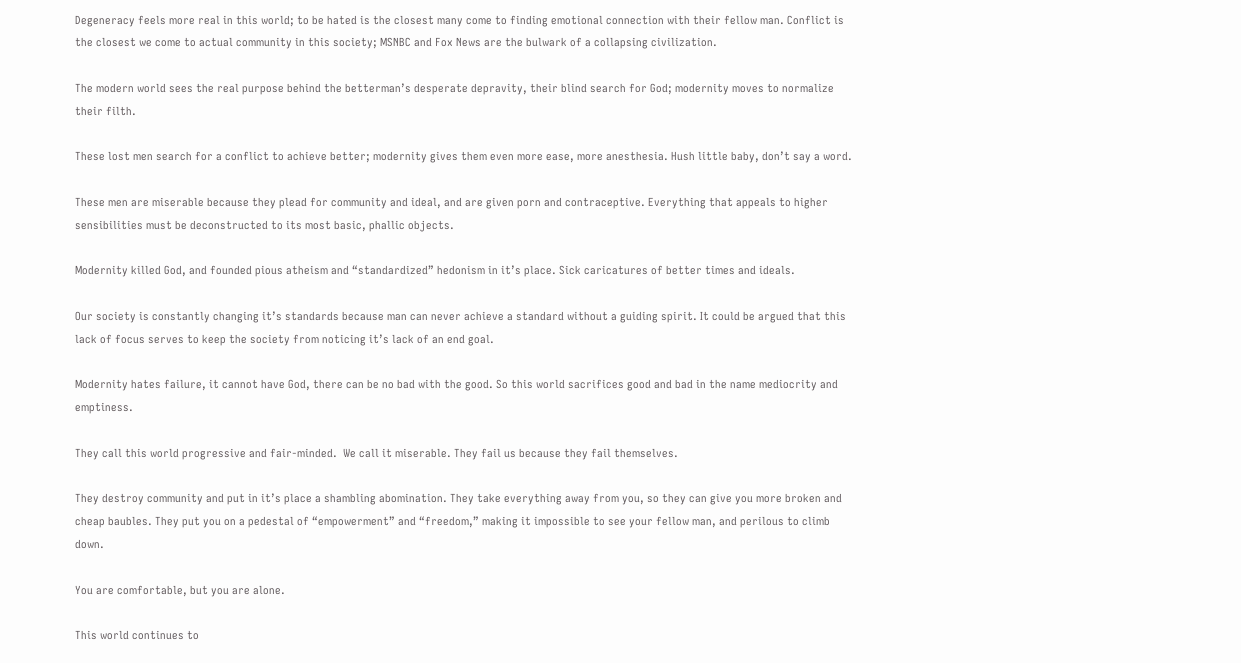Degeneracy feels more real in this world; to be hated is the closest many come to finding emotional connection with their fellow man. Conflict is the closest we come to actual community in this society; MSNBC and Fox News are the bulwark of a collapsing civilization.

The modern world sees the real purpose behind the betterman’s desperate depravity, their blind search for God; modernity moves to normalize their filth.

These lost men search for a conflict to achieve better; modernity gives them even more ease, more anesthesia. Hush little baby, don’t say a word.

These men are miserable because they plead for community and ideal, and are given porn and contraceptive. Everything that appeals to higher sensibilities must be deconstructed to its most basic, phallic objects.

Modernity killed God, and founded pious atheism and “standardized” hedonism in it’s place. Sick caricatures of better times and ideals.

Our society is constantly changing it’s standards because man can never achieve a standard without a guiding spirit. It could be argued that this lack of focus serves to keep the society from noticing it’s lack of an end goal.

Modernity hates failure, it cannot have God, there can be no bad with the good. So this world sacrifices good and bad in the name mediocrity and emptiness.

They call this world progressive and fair-minded.  We call it miserable. They fail us because they fail themselves.

They destroy community and put in it’s place a shambling abomination. They take everything away from you, so they can give you more broken and cheap baubles. They put you on a pedestal of “empowerment” and “freedom,” making it impossible to see your fellow man, and perilous to climb down.

You are comfortable, but you are alone.

This world continues to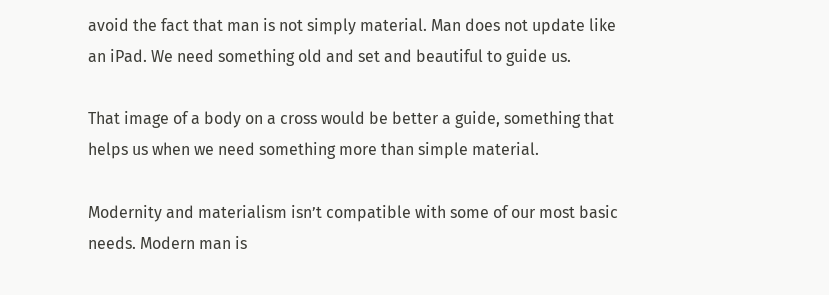avoid the fact that man is not simply material. Man does not update like an iPad. We need something old and set and beautiful to guide us.

That image of a body on a cross would be better a guide, something that helps us when we need something more than simple material.

Modernity and materialism isn’t compatible with some of our most basic needs. Modern man is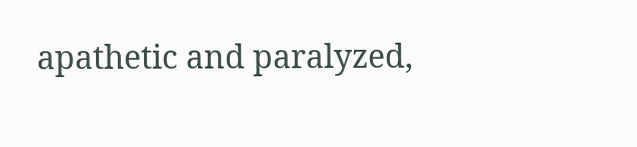apathetic and paralyzed,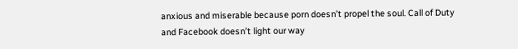anxious and miserable because porn doesn’t propel the soul. Call of Duty and Facebook doesn’t light our way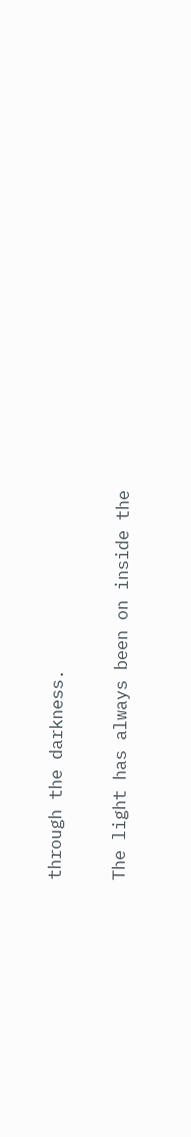through the darkness.

The light has always been on inside the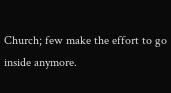Church; few make the effort to go inside anymore.